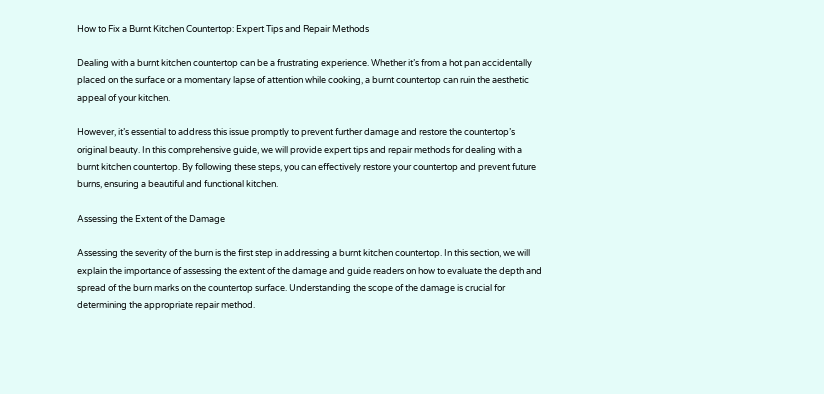How to Fix a Burnt Kitchen Countertop: Expert Tips and Repair Methods

Dealing with a burnt kitchen countertop can be a frustrating experience. Whether it’s from a hot pan accidentally placed on the surface or a momentary lapse of attention while cooking, a burnt countertop can ruin the aesthetic appeal of your kitchen.

However, it’s essential to address this issue promptly to prevent further damage and restore the countertop’s original beauty. In this comprehensive guide, we will provide expert tips and repair methods for dealing with a burnt kitchen countertop. By following these steps, you can effectively restore your countertop and prevent future burns, ensuring a beautiful and functional kitchen.

Assessing the Extent of the Damage

Assessing the severity of the burn is the first step in addressing a burnt kitchen countertop. In this section, we will explain the importance of assessing the extent of the damage and guide readers on how to evaluate the depth and spread of the burn marks on the countertop surface. Understanding the scope of the damage is crucial for determining the appropriate repair method.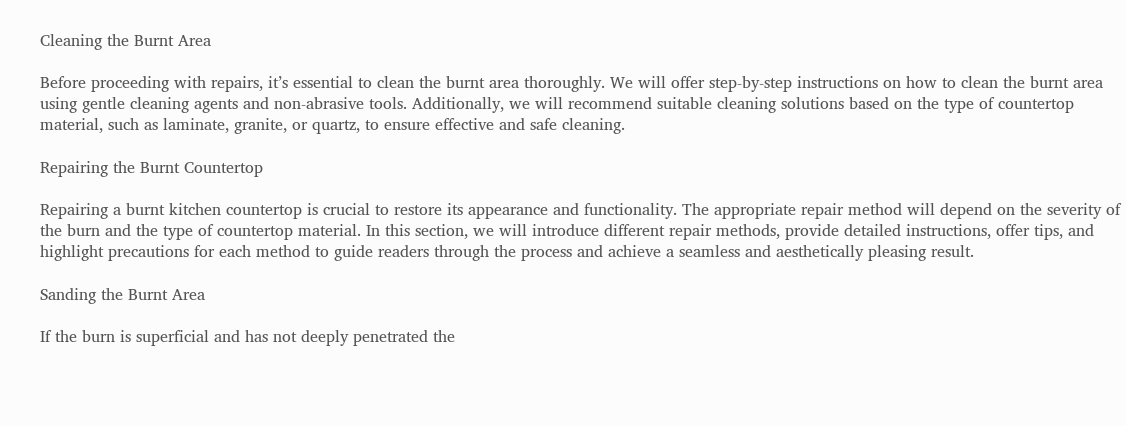Cleaning the Burnt Area

Before proceeding with repairs, it’s essential to clean the burnt area thoroughly. We will offer step-by-step instructions on how to clean the burnt area using gentle cleaning agents and non-abrasive tools. Additionally, we will recommend suitable cleaning solutions based on the type of countertop material, such as laminate, granite, or quartz, to ensure effective and safe cleaning.

Repairing the Burnt Countertop

Repairing a burnt kitchen countertop is crucial to restore its appearance and functionality. The appropriate repair method will depend on the severity of the burn and the type of countertop material. In this section, we will introduce different repair methods, provide detailed instructions, offer tips, and highlight precautions for each method to guide readers through the process and achieve a seamless and aesthetically pleasing result.

Sanding the Burnt Area

If the burn is superficial and has not deeply penetrated the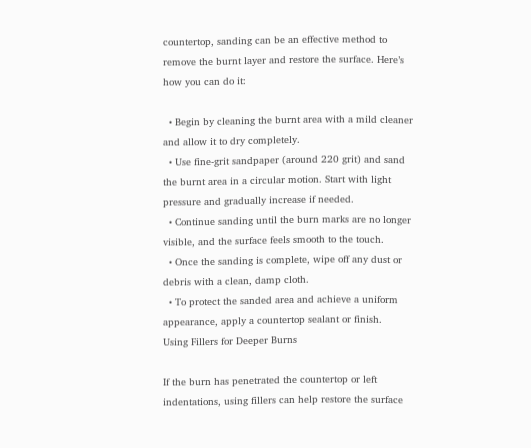countertop, sanding can be an effective method to remove the burnt layer and restore the surface. Here’s how you can do it:

  • Begin by cleaning the burnt area with a mild cleaner and allow it to dry completely.
  • Use fine-grit sandpaper (around 220 grit) and sand the burnt area in a circular motion. Start with light pressure and gradually increase if needed.
  • Continue sanding until the burn marks are no longer visible, and the surface feels smooth to the touch.
  • Once the sanding is complete, wipe off any dust or debris with a clean, damp cloth.
  • To protect the sanded area and achieve a uniform appearance, apply a countertop sealant or finish.
Using Fillers for Deeper Burns

If the burn has penetrated the countertop or left indentations, using fillers can help restore the surface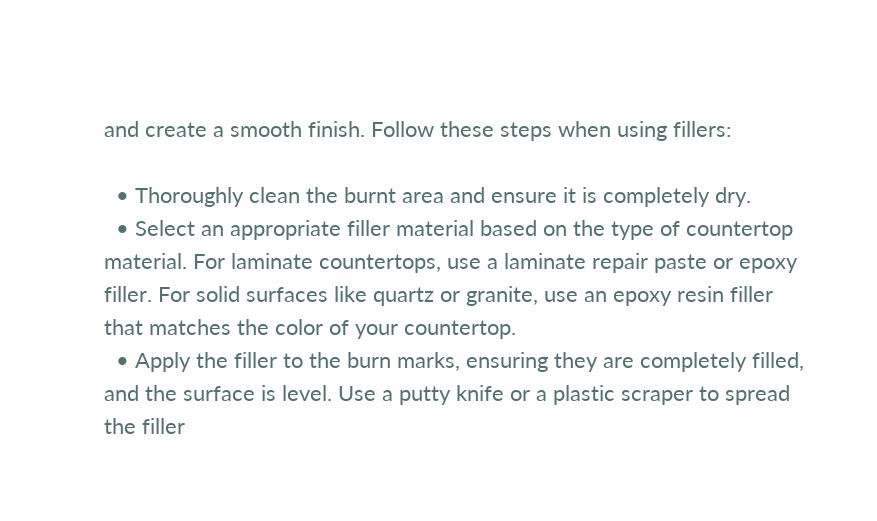and create a smooth finish. Follow these steps when using fillers:

  • Thoroughly clean the burnt area and ensure it is completely dry.
  • Select an appropriate filler material based on the type of countertop material. For laminate countertops, use a laminate repair paste or epoxy filler. For solid surfaces like quartz or granite, use an epoxy resin filler that matches the color of your countertop.
  • Apply the filler to the burn marks, ensuring they are completely filled, and the surface is level. Use a putty knife or a plastic scraper to spread the filler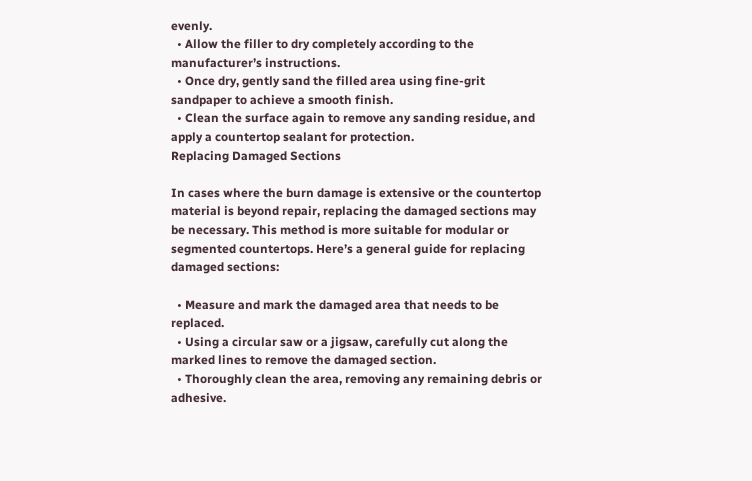evenly.
  • Allow the filler to dry completely according to the manufacturer’s instructions.
  • Once dry, gently sand the filled area using fine-grit sandpaper to achieve a smooth finish.
  • Clean the surface again to remove any sanding residue, and apply a countertop sealant for protection.
Replacing Damaged Sections

In cases where the burn damage is extensive or the countertop material is beyond repair, replacing the damaged sections may be necessary. This method is more suitable for modular or segmented countertops. Here’s a general guide for replacing damaged sections:

  • Measure and mark the damaged area that needs to be replaced.
  • Using a circular saw or a jigsaw, carefully cut along the marked lines to remove the damaged section.
  • Thoroughly clean the area, removing any remaining debris or adhesive.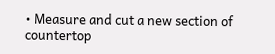• Measure and cut a new section of countertop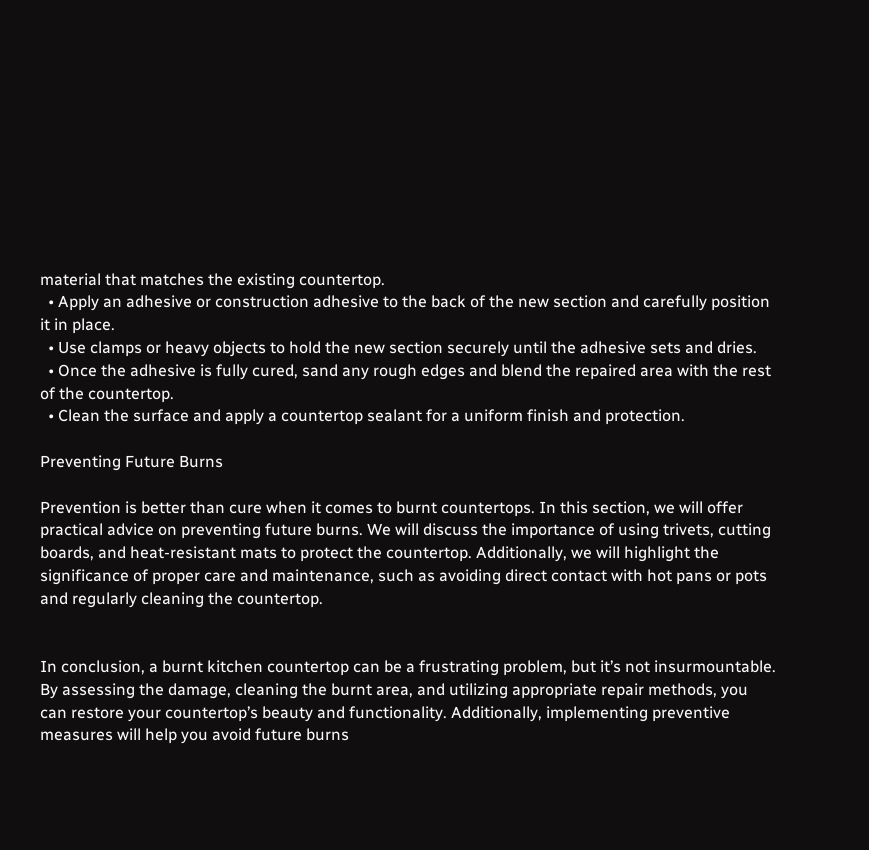material that matches the existing countertop.
  • Apply an adhesive or construction adhesive to the back of the new section and carefully position it in place.
  • Use clamps or heavy objects to hold the new section securely until the adhesive sets and dries.
  • Once the adhesive is fully cured, sand any rough edges and blend the repaired area with the rest of the countertop.
  • Clean the surface and apply a countertop sealant for a uniform finish and protection.

Preventing Future Burns

Prevention is better than cure when it comes to burnt countertops. In this section, we will offer practical advice on preventing future burns. We will discuss the importance of using trivets, cutting boards, and heat-resistant mats to protect the countertop. Additionally, we will highlight the significance of proper care and maintenance, such as avoiding direct contact with hot pans or pots and regularly cleaning the countertop.


In conclusion, a burnt kitchen countertop can be a frustrating problem, but it’s not insurmountable. By assessing the damage, cleaning the burnt area, and utilizing appropriate repair methods, you can restore your countertop’s beauty and functionality. Additionally, implementing preventive measures will help you avoid future burns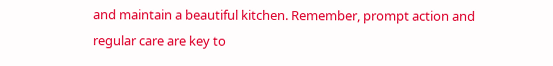and maintain a beautiful kitchen. Remember, prompt action and regular care are key to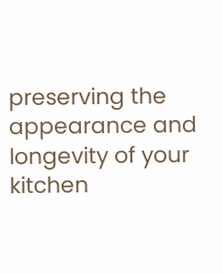preserving the appearance and longevity of your kitchen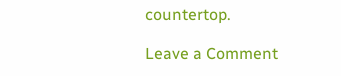countertop.

Leave a Comment